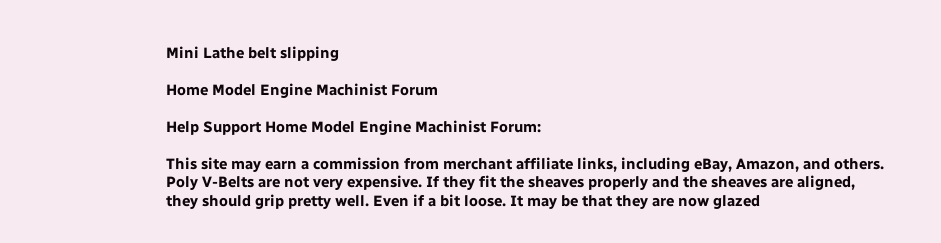Mini Lathe belt slipping

Home Model Engine Machinist Forum

Help Support Home Model Engine Machinist Forum:

This site may earn a commission from merchant affiliate links, including eBay, Amazon, and others.
Poly V-Belts are not very expensive. If they fit the sheaves properly and the sheaves are aligned, they should grip pretty well. Even if a bit loose. It may be that they are now glazed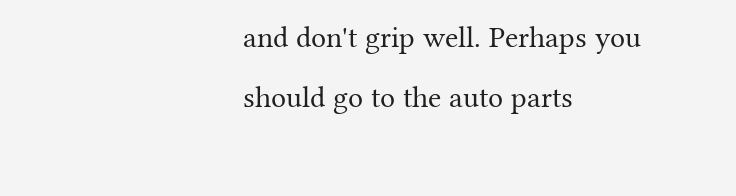and don't grip well. Perhaps you should go to the auto parts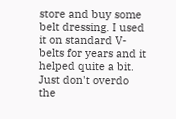store and buy some belt dressing. I used it on standard V-belts for years and it helped quite a bit. Just don't overdo the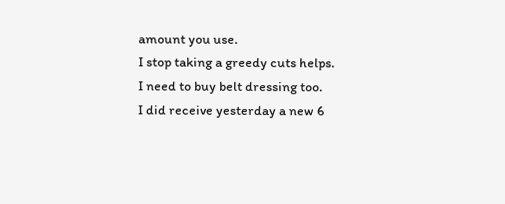amount you use.
I stop taking a greedy cuts helps.
I need to buy belt dressing too.
I did receive yesterday a new 6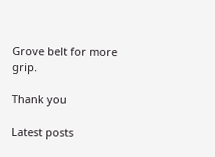Grove belt for more grip.

Thank you

Latest posts